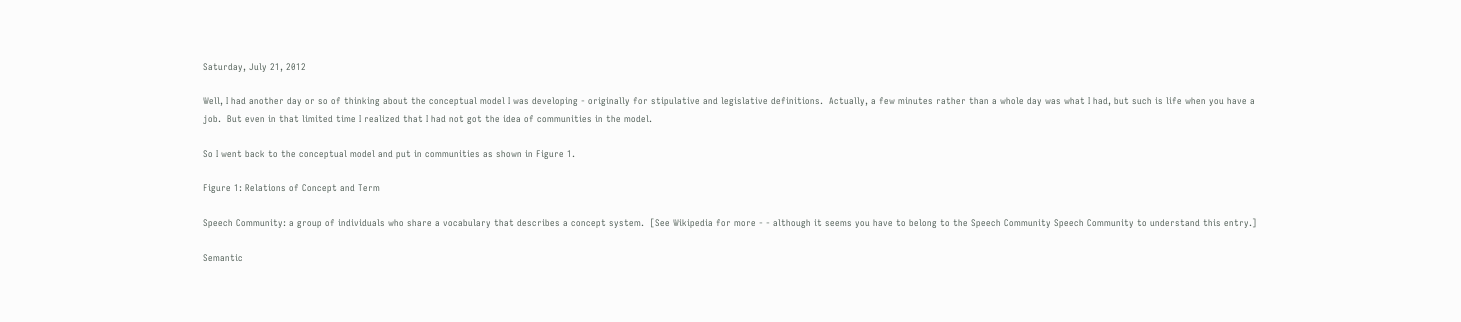Saturday, July 21, 2012

Well, I had another day or so of thinking about the conceptual model I was developing - originally for stipulative and legislative definitions.  Actually, a few minutes rather than a whole day was what I had, but such is life when you have a job.  But even in that limited time I realized that I had not got the idea of communities in the model.

So I went back to the conceptual model and put in communities as shown in Figure 1.

Figure 1: Relations of Concept and Term

Speech Community: a group of individuals who share a vocabulary that describes a concept system.  [See Wikipedia for more - - although it seems you have to belong to the Speech Community Speech Community to understand this entry.]

Semantic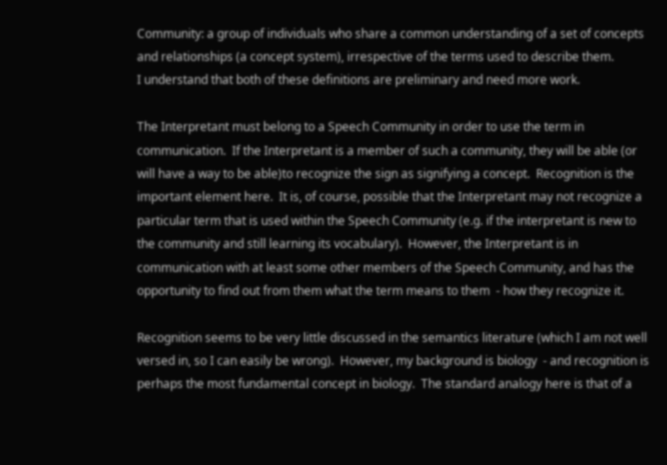Community: a group of individuals who share a common understanding of a set of concepts and relationships (a concept system), irrespective of the terms used to describe them.
I understand that both of these definitions are preliminary and need more work.

The Interpretant must belong to a Speech Community in order to use the term in communication.  If the Interpretant is a member of such a community, they will be able (or will have a way to be able)to recognize the sign as signifying a concept.  Recognition is the important element here.  It is, of course, possible that the Interpretant may not recognize a particular term that is used within the Speech Community (e.g. if the interpretant is new to the community and still learning its vocabulary).  However, the Interpretant is in communication with at least some other members of the Speech Community, and has the opportunity to find out from them what the term means to them  - how they recognize it.

Recognition seems to be very little discussed in the semantics literature (which I am not well versed in, so I can easily be wrong).  However, my background is biology  - and recognition is perhaps the most fundamental concept in biology.  The standard analogy here is that of a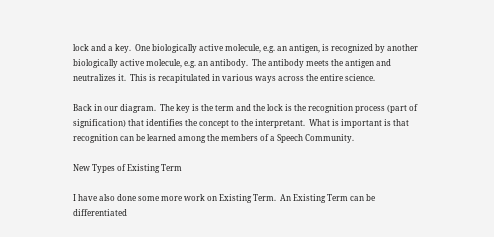lock and a key.  One biologically active molecule, e.g. an antigen, is recognized by another biologically active molecule, e.g. an antibody.  The antibody meets the antigen and neutralizes it.  This is recapitulated in various ways across the entire science.

Back in our diagram.  The key is the term and the lock is the recognition process (part of signification) that identifies the concept to the interpretant.  What is important is that recognition can be learned among the members of a Speech Community.

New Types of Existing Term

I have also done some more work on Existing Term.  An Existing Term can be differentiated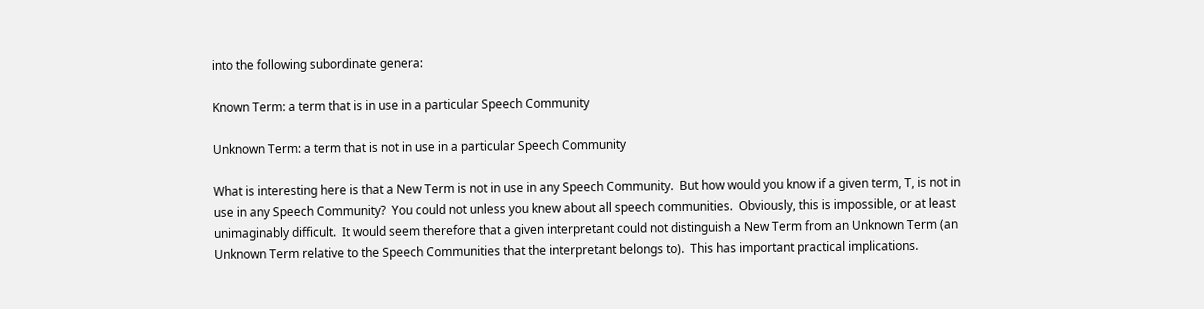into the following subordinate genera:

Known Term: a term that is in use in a particular Speech Community

Unknown Term: a term that is not in use in a particular Speech Community

What is interesting here is that a New Term is not in use in any Speech Community.  But how would you know if a given term, T, is not in use in any Speech Community?  You could not unless you knew about all speech communities.  Obviously, this is impossible, or at least unimaginably difficult.  It would seem therefore that a given interpretant could not distinguish a New Term from an Unknown Term (an Unknown Term relative to the Speech Communities that the interpretant belongs to).  This has important practical implications.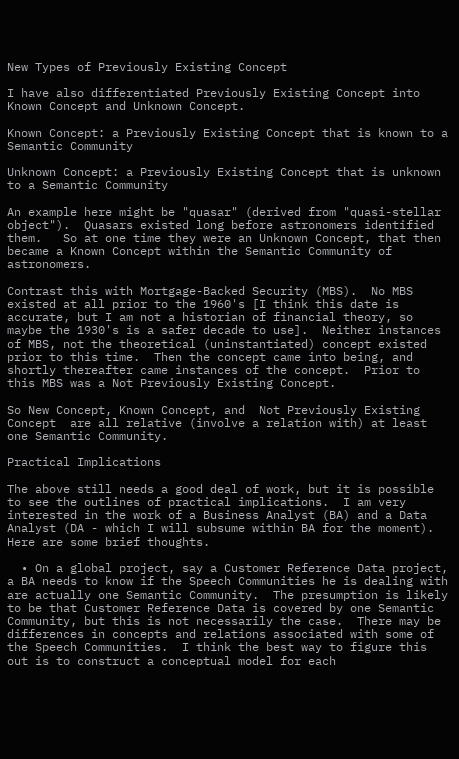New Types of Previously Existing Concept

I have also differentiated Previously Existing Concept into Known Concept and Unknown Concept.

Known Concept: a Previously Existing Concept that is known to a Semantic Community

Unknown Concept: a Previously Existing Concept that is unknown to a Semantic Community

An example here might be "quasar" (derived from "quasi-stellar object").  Quasars existed long before astronomers identified them.   So at one time they were an Unknown Concept, that then became a Known Concept within the Semantic Community of astronomers.

Contrast this with Mortgage-Backed Security (MBS).  No MBS existed at all prior to the 1960's [I think this date is accurate, but I am not a historian of financial theory, so maybe the 1930's is a safer decade to use].  Neither instances of MBS, not the theoretical (uninstantiated) concept existed prior to this time.  Then the concept came into being, and shortly thereafter came instances of the concept.  Prior to this MBS was a Not Previously Existing Concept.

So New Concept, Known Concept, and  Not Previously Existing Concept  are all relative (involve a relation with) at least one Semantic Community.

Practical Implications

The above still needs a good deal of work, but it is possible to see the outlines of practical implications.  I am very interested in the work of a Business Analyst (BA) and a Data Analyst (DA - which I will subsume within BA for the moment).  Here are some brief thoughts.

  • On a global project, say a Customer Reference Data project, a BA needs to know if the Speech Communities he is dealing with are actually one Semantic Community.  The presumption is likely to be that Customer Reference Data is covered by one Semantic Community, but this is not necessarily the case.  There may be differences in concepts and relations associated with some of the Speech Communities.  I think the best way to figure this out is to construct a conceptual model for each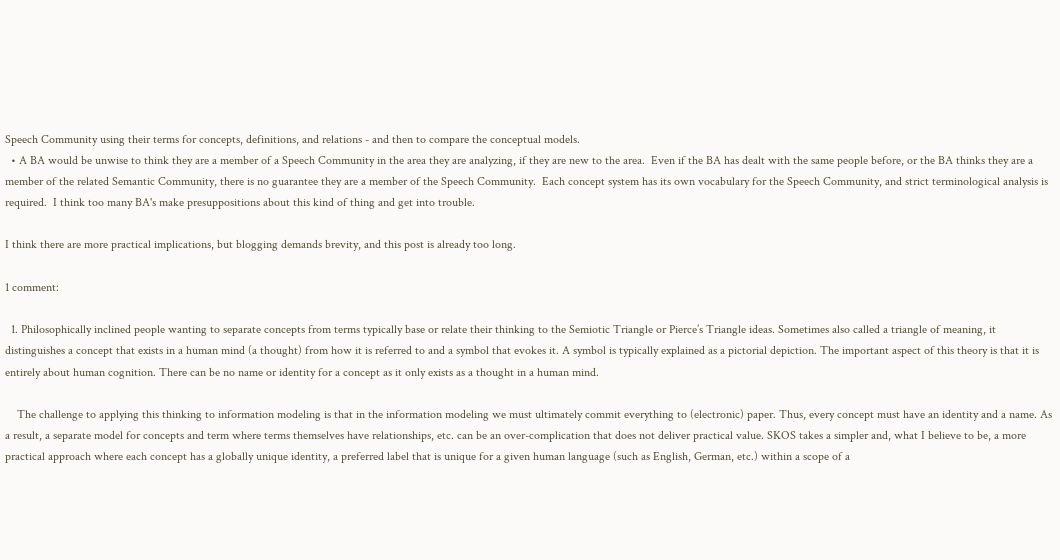Speech Community using their terms for concepts, definitions, and relations - and then to compare the conceptual models.
  • A BA would be unwise to think they are a member of a Speech Community in the area they are analyzing, if they are new to the area.  Even if the BA has dealt with the same people before, or the BA thinks they are a member of the related Semantic Community, there is no guarantee they are a member of the Speech Community.  Each concept system has its own vocabulary for the Speech Community, and strict terminological analysis is required.  I think too many BA's make presuppositions about this kind of thing and get into trouble.

I think there are more practical implications, but blogging demands brevity, and this post is already too long.

1 comment:

  1. Philosophically inclined people wanting to separate concepts from terms typically base or relate their thinking to the Semiotic Triangle or Pierce’s Triangle ideas. Sometimes also called a triangle of meaning, it distinguishes a concept that exists in a human mind (a thought) from how it is referred to and a symbol that evokes it. A symbol is typically explained as a pictorial depiction. The important aspect of this theory is that it is entirely about human cognition. There can be no name or identity for a concept as it only exists as a thought in a human mind.

    The challenge to applying this thinking to information modeling is that in the information modeling we must ultimately commit everything to (electronic) paper. Thus, every concept must have an identity and a name. As a result, a separate model for concepts and term where terms themselves have relationships, etc. can be an over-complication that does not deliver practical value. SKOS takes a simpler and, what I believe to be, a more practical approach where each concept has a globally unique identity, a preferred label that is unique for a given human language (such as English, German, etc.) within a scope of a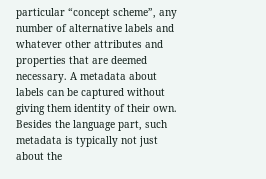particular “concept scheme”, any number of alternative labels and whatever other attributes and properties that are deemed necessary. A metadata about labels can be captured without giving them identity of their own. Besides the language part, such metadata is typically not just about the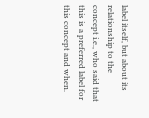label itself, but about its relationship to the concept i.e., who said that this is a preferred label for this concept and when.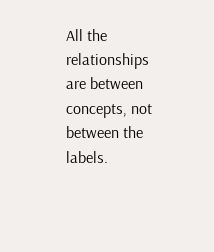All the relationships are between concepts, not between the labels.